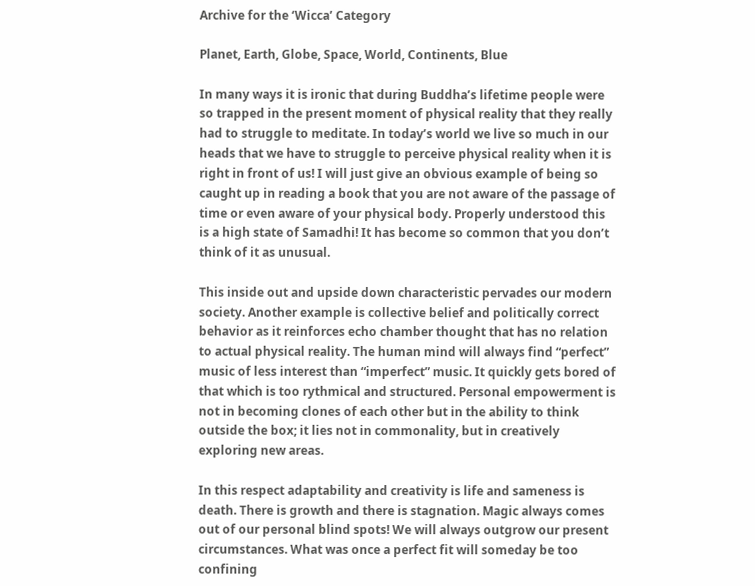Archive for the ‘Wicca’ Category

Planet, Earth, Globe, Space, World, Continents, Blue

In many ways it is ironic that during Buddha’s lifetime people were so trapped in the present moment of physical reality that they really had to struggle to meditate. In today’s world we live so much in our heads that we have to struggle to perceive physical reality when it is right in front of us! I will just give an obvious example of being so caught up in reading a book that you are not aware of the passage of time or even aware of your physical body. Properly understood this is a high state of Samadhi! It has become so common that you don’t think of it as unusual.

This inside out and upside down characteristic pervades our modern society. Another example is collective belief and politically correct behavior as it reinforces echo chamber thought that has no relation to actual physical reality. The human mind will always find “perfect” music of less interest than “imperfect” music. It quickly gets bored of that which is too rythmical and structured. Personal empowerment is not in becoming clones of each other but in the ability to think outside the box; it lies not in commonality, but in creatively exploring new areas.

In this respect adaptability and creativity is life and sameness is death. There is growth and there is stagnation. Magic always comes out of our personal blind spots! We will always outgrow our present circumstances. What was once a perfect fit will someday be too confining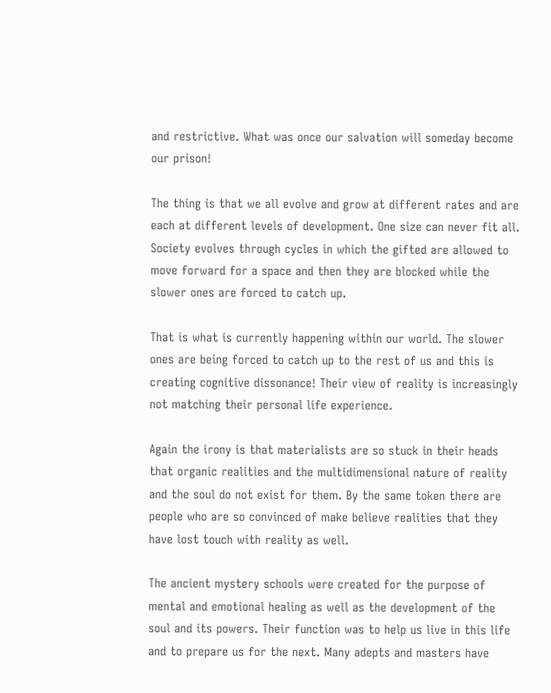and restrictive. What was once our salvation will someday become our prison!

The thing is that we all evolve and grow at different rates and are each at different levels of development. One size can never fit all. Society evolves through cycles in which the gifted are allowed to move forward for a space and then they are blocked while the slower ones are forced to catch up.

That is what is currently happening within our world. The slower ones are being forced to catch up to the rest of us and this is creating cognitive dissonance! Their view of reality is increasingly not matching their personal life experience.

Again the irony is that materialists are so stuck in their heads that organic realities and the multidimensional nature of reality and the soul do not exist for them. By the same token there are people who are so convinced of make believe realities that they have lost touch with reality as well.

The ancient mystery schools were created for the purpose of mental and emotional healing as well as the development of the soul and its powers. Their function was to help us live in this life and to prepare us for the next. Many adepts and masters have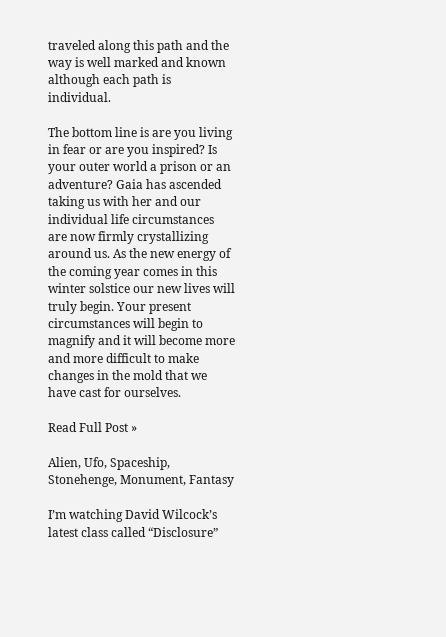traveled along this path and the way is well marked and known although each path is individual.

The bottom line is are you living in fear or are you inspired? Is your outer world a prison or an adventure? Gaia has ascended taking us with her and our individual life circumstances are now firmly crystallizing around us. As the new energy of the coming year comes in this winter solstice our new lives will truly begin. Your present circumstances will begin to magnify and it will become more and more difficult to make changes in the mold that we have cast for ourselves.

Read Full Post »

Alien, Ufo, Spaceship, Stonehenge, Monument, Fantasy

I’m watching David Wilcock’s latest class called “Disclosure”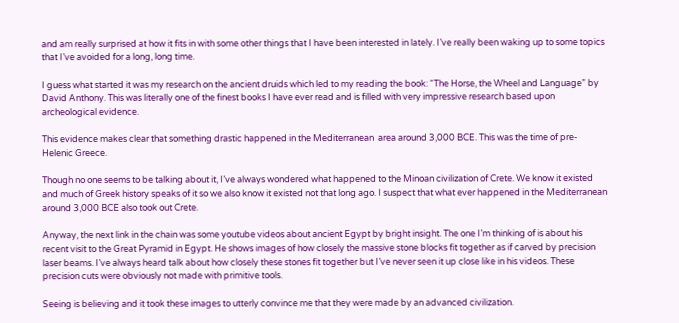and am really surprised at how it fits in with some other things that I have been interested in lately. I’ve really been waking up to some topics that I’ve avoided for a long, long time.

I guess what started it was my research on the ancient druids which led to my reading the book: “The Horse, the Wheel and Language” by David Anthony. This was literally one of the finest books I have ever read and is filled with very impressive research based upon archeological evidence.

This evidence makes clear that something drastic happened in the Mediterranean  area around 3,000 BCE. This was the time of pre-Helenic Greece.

Though no one seems to be talking about it, I’ve always wondered what happened to the Minoan civilization of Crete. We know it existed and much of Greek history speaks of it so we also know it existed not that long ago. I suspect that what ever happened in the Mediterranean around 3,000 BCE also took out Crete.

Anyway, the next link in the chain was some youtube videos about ancient Egypt by bright insight. The one I’m thinking of is about his recent visit to the Great Pyramid in Egypt. He shows images of how closely the massive stone blocks fit together as if carved by precision laser beams. I’ve always heard talk about how closely these stones fit together but I’ve never seen it up close like in his videos. These precision cuts were obviously not made with primitive tools.

Seeing is believing and it took these images to utterly convince me that they were made by an advanced civilization.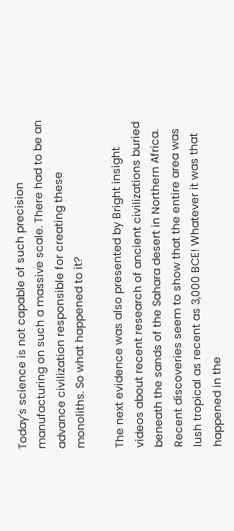Today’s science is not capable of such precision manufacturing on such a massive scale. There had to be an advance civilization responsible for creating these monoliths. So what happened to it?

The next evidence was also presented by Bright insight videos about recent research of ancient civilizations buried beneath the sands of the Sahara desert in Northern Africa. Recent discoveries seem to show that the entire area was lush tropical as recent as 3,000 BCE! Whatever it was that happened in the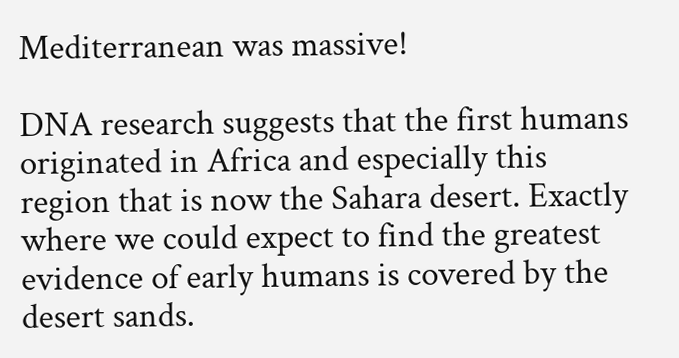Mediterranean was massive!

DNA research suggests that the first humans originated in Africa and especially this region that is now the Sahara desert. Exactly where we could expect to find the greatest evidence of early humans is covered by the desert sands.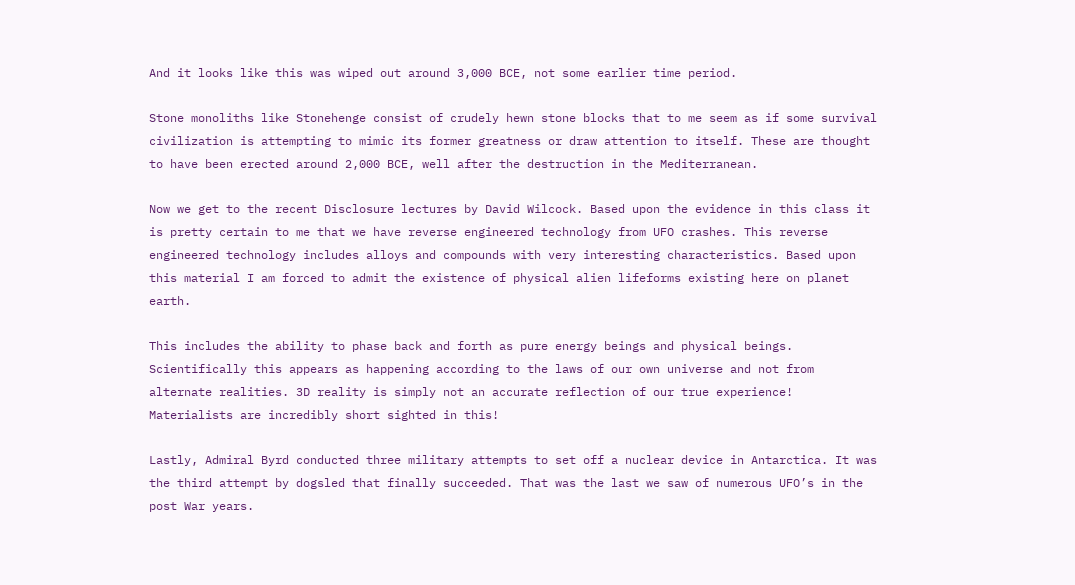And it looks like this was wiped out around 3,000 BCE, not some earlier time period.

Stone monoliths like Stonehenge consist of crudely hewn stone blocks that to me seem as if some survival civilization is attempting to mimic its former greatness or draw attention to itself. These are thought to have been erected around 2,000 BCE, well after the destruction in the Mediterranean.

Now we get to the recent Disclosure lectures by David Wilcock. Based upon the evidence in this class it is pretty certain to me that we have reverse engineered technology from UFO crashes. This reverse engineered technology includes alloys and compounds with very interesting characteristics. Based upon this material I am forced to admit the existence of physical alien lifeforms existing here on planet earth.

This includes the ability to phase back and forth as pure energy beings and physical beings. Scientifically this appears as happening according to the laws of our own universe and not from alternate realities. 3D reality is simply not an accurate reflection of our true experience! Materialists are incredibly short sighted in this!

Lastly, Admiral Byrd conducted three military attempts to set off a nuclear device in Antarctica. It was the third attempt by dogsled that finally succeeded. That was the last we saw of numerous UFO’s in the post War years.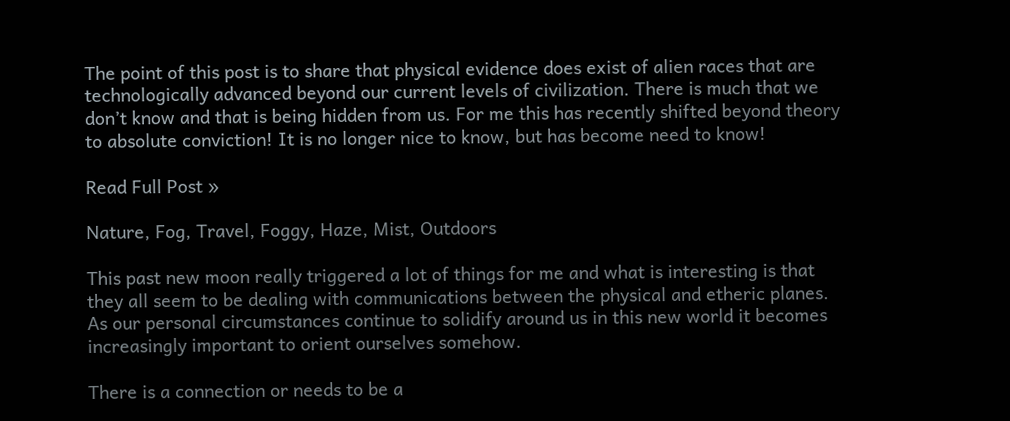The point of this post is to share that physical evidence does exist of alien races that are technologically advanced beyond our current levels of civilization. There is much that we don’t know and that is being hidden from us. For me this has recently shifted beyond theory to absolute conviction! It is no longer nice to know, but has become need to know!

Read Full Post »

Nature, Fog, Travel, Foggy, Haze, Mist, Outdoors

This past new moon really triggered a lot of things for me and what is interesting is that they all seem to be dealing with communications between the physical and etheric planes. As our personal circumstances continue to solidify around us in this new world it becomes increasingly important to orient ourselves somehow.

There is a connection or needs to be a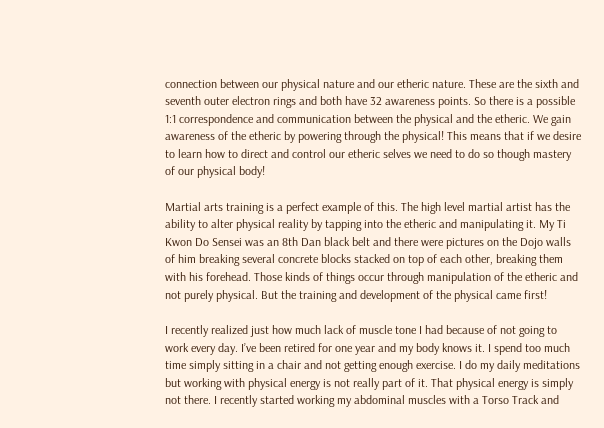connection between our physical nature and our etheric nature. These are the sixth and seventh outer electron rings and both have 32 awareness points. So there is a possible 1:1 correspondence and communication between the physical and the etheric. We gain awareness of the etheric by powering through the physical! This means that if we desire to learn how to direct and control our etheric selves we need to do so though mastery of our physical body!

Martial arts training is a perfect example of this. The high level martial artist has the ability to alter physical reality by tapping into the etheric and manipulating it. My Ti Kwon Do Sensei was an 8th Dan black belt and there were pictures on the Dojo walls of him breaking several concrete blocks stacked on top of each other, breaking them with his forehead. Those kinds of things occur through manipulation of the etheric and not purely physical. But the training and development of the physical came first!

I recently realized just how much lack of muscle tone I had because of not going to work every day. I’ve been retired for one year and my body knows it. I spend too much time simply sitting in a chair and not getting enough exercise. I do my daily meditations but working with physical energy is not really part of it. That physical energy is simply not there. I recently started working my abdominal muscles with a Torso Track and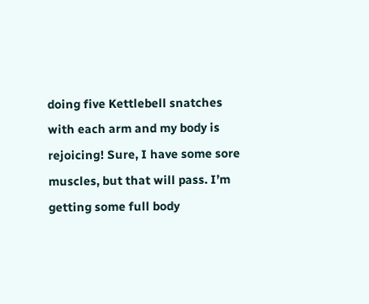doing five Kettlebell snatches with each arm and my body is rejoicing! Sure, I have some sore muscles, but that will pass. I’m getting some full body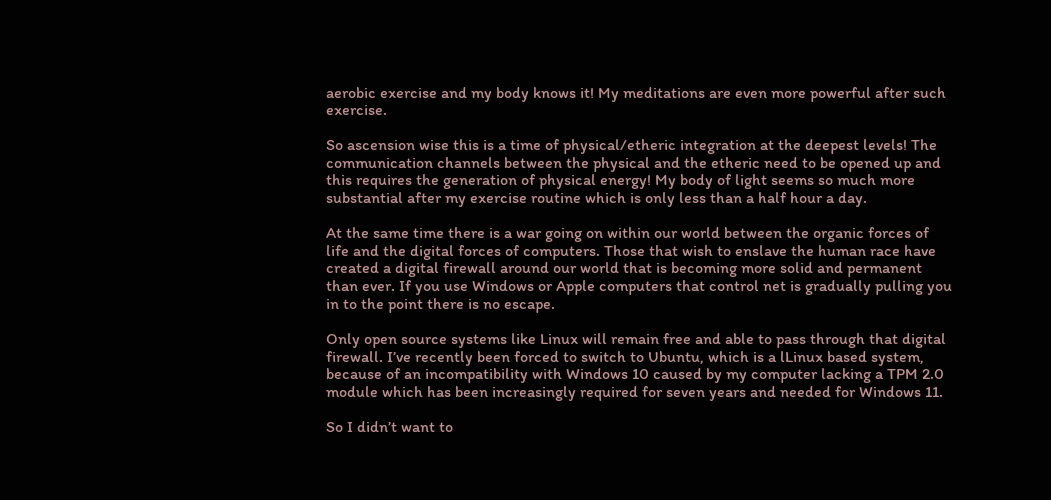aerobic exercise and my body knows it! My meditations are even more powerful after such exercise.

So ascension wise this is a time of physical/etheric integration at the deepest levels! The communication channels between the physical and the etheric need to be opened up and this requires the generation of physical energy! My body of light seems so much more substantial after my exercise routine which is only less than a half hour a day.

At the same time there is a war going on within our world between the organic forces of life and the digital forces of computers. Those that wish to enslave the human race have created a digital firewall around our world that is becoming more solid and permanent than ever. If you use Windows or Apple computers that control net is gradually pulling you in to the point there is no escape.

Only open source systems like Linux will remain free and able to pass through that digital firewall. I’ve recently been forced to switch to Ubuntu, which is a lLinux based system, because of an incompatibility with Windows 10 caused by my computer lacking a TPM 2.0 module which has been increasingly required for seven years and needed for Windows 11.

So I didn’t want to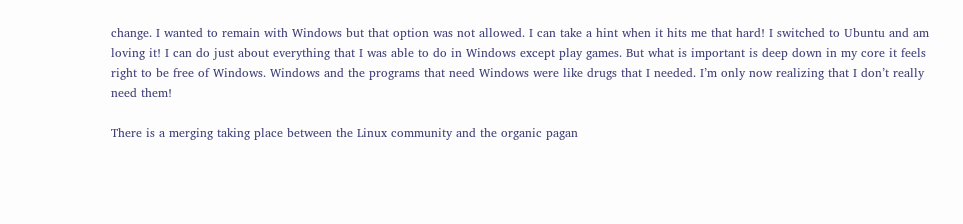change. I wanted to remain with Windows but that option was not allowed. I can take a hint when it hits me that hard! I switched to Ubuntu and am loving it! I can do just about everything that I was able to do in Windows except play games. But what is important is deep down in my core it feels right to be free of Windows. Windows and the programs that need Windows were like drugs that I needed. I’m only now realizing that I don’t really need them!

There is a merging taking place between the Linux community and the organic pagan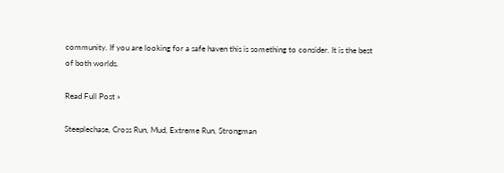community. If you are looking for a safe haven this is something to consider. It is the best of both worlds.

Read Full Post »

Steeplechase, Cross Run, Mud, Extreme Run, Strongman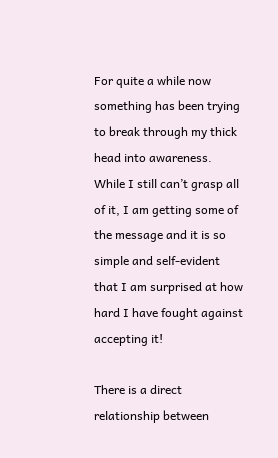For quite a while now something has been trying to break through my thick head into awareness. While I still can’t grasp all of it, I am getting some of the message and it is so simple and self-evident that I am surprised at how hard I have fought against accepting it!

There is a direct relationship between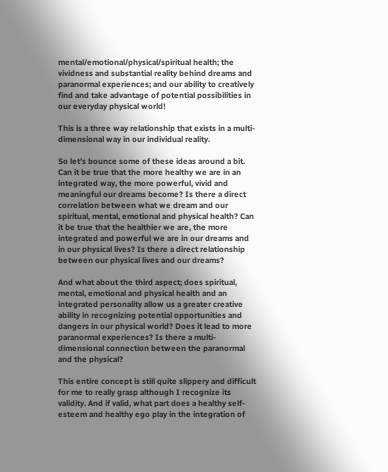mental/emotional/physical/spiritual health; the vividness and substantial reality behind dreams and paranormal experiences; and our ability to creatively find and take advantage of potential possibilities in our everyday physical world!

This is a three way relationship that exists in a multi-dimensional way in our individual reality.

So let’s bounce some of these ideas around a bit. Can it be true that the more healthy we are in an integrated way, the more powerful, vivid and meaningful our dreams become? Is there a direct correlation between what we dream and our spiritual, mental, emotional and physical health? Can it be true that the healthier we are, the more integrated and powerful we are in our dreams and in our physical lives? Is there a direct relationship between our physical lives and our dreams?

And what about the third aspect; does spiritual, mental, emotional and physical health and an integrated personality allow us a greater creative ability in recognizing potential opportunities and dangers in our physical world? Does it lead to more paranormal experiences? Is there a multi-dimensional connection between the paranormal and the physical?

This entire concept is still quite slippery and difficult for me to really grasp although I recognize its validity. And if valid, what part does a healthy self-esteem and healthy ego play in the integration of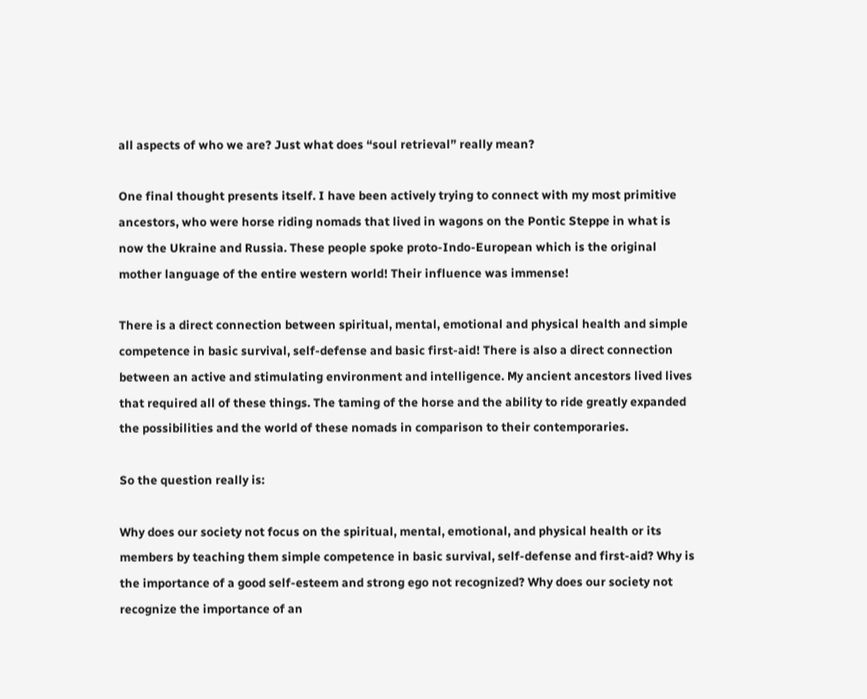all aspects of who we are? Just what does “soul retrieval” really mean?

One final thought presents itself. I have been actively trying to connect with my most primitive ancestors, who were horse riding nomads that lived in wagons on the Pontic Steppe in what is now the Ukraine and Russia. These people spoke proto-Indo-European which is the original mother language of the entire western world! Their influence was immense!

There is a direct connection between spiritual, mental, emotional and physical health and simple competence in basic survival, self-defense and basic first-aid! There is also a direct connection between an active and stimulating environment and intelligence. My ancient ancestors lived lives that required all of these things. The taming of the horse and the ability to ride greatly expanded the possibilities and the world of these nomads in comparison to their contemporaries.

So the question really is:

Why does our society not focus on the spiritual, mental, emotional, and physical health or its members by teaching them simple competence in basic survival, self-defense and first-aid? Why is the importance of a good self-esteem and strong ego not recognized? Why does our society not recognize the importance of an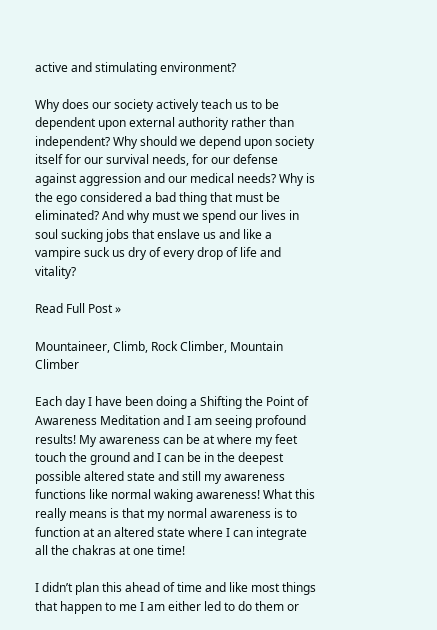active and stimulating environment?

Why does our society actively teach us to be dependent upon external authority rather than independent? Why should we depend upon society itself for our survival needs, for our defense against aggression and our medical needs? Why is the ego considered a bad thing that must be eliminated? And why must we spend our lives in soul sucking jobs that enslave us and like a vampire suck us dry of every drop of life and vitality?

Read Full Post »

Mountaineer, Climb, Rock Climber, Mountain Climber

Each day I have been doing a Shifting the Point of Awareness Meditation and I am seeing profound results! My awareness can be at where my feet touch the ground and I can be in the deepest possible altered state and still my awareness functions like normal waking awareness! What this really means is that my normal awareness is to function at an altered state where I can integrate all the chakras at one time!

I didn’t plan this ahead of time and like most things that happen to me I am either led to do them or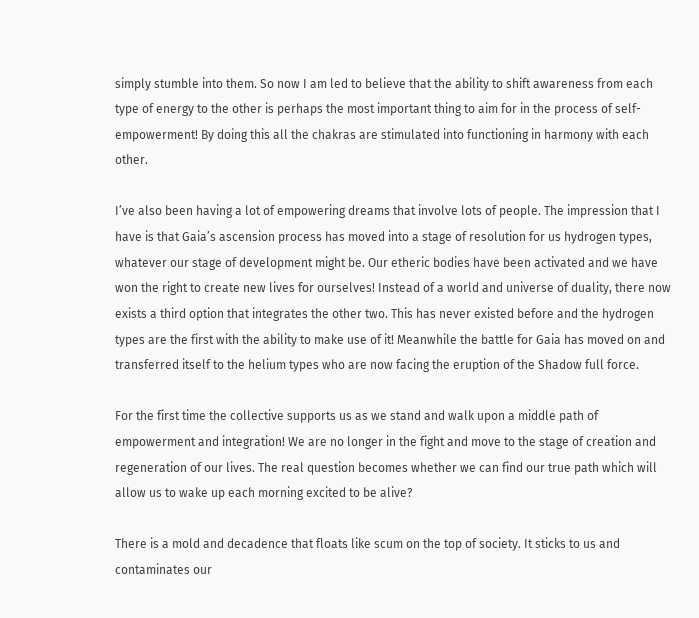simply stumble into them. So now I am led to believe that the ability to shift awareness from each type of energy to the other is perhaps the most important thing to aim for in the process of self-empowerment! By doing this all the chakras are stimulated into functioning in harmony with each other.

I’ve also been having a lot of empowering dreams that involve lots of people. The impression that I have is that Gaia’s ascension process has moved into a stage of resolution for us hydrogen types, whatever our stage of development might be. Our etheric bodies have been activated and we have won the right to create new lives for ourselves! Instead of a world and universe of duality, there now exists a third option that integrates the other two. This has never existed before and the hydrogen types are the first with the ability to make use of it! Meanwhile the battle for Gaia has moved on and transferred itself to the helium types who are now facing the eruption of the Shadow full force.

For the first time the collective supports us as we stand and walk upon a middle path of empowerment and integration! We are no longer in the fight and move to the stage of creation and regeneration of our lives. The real question becomes whether we can find our true path which will allow us to wake up each morning excited to be alive?

There is a mold and decadence that floats like scum on the top of society. It sticks to us and contaminates our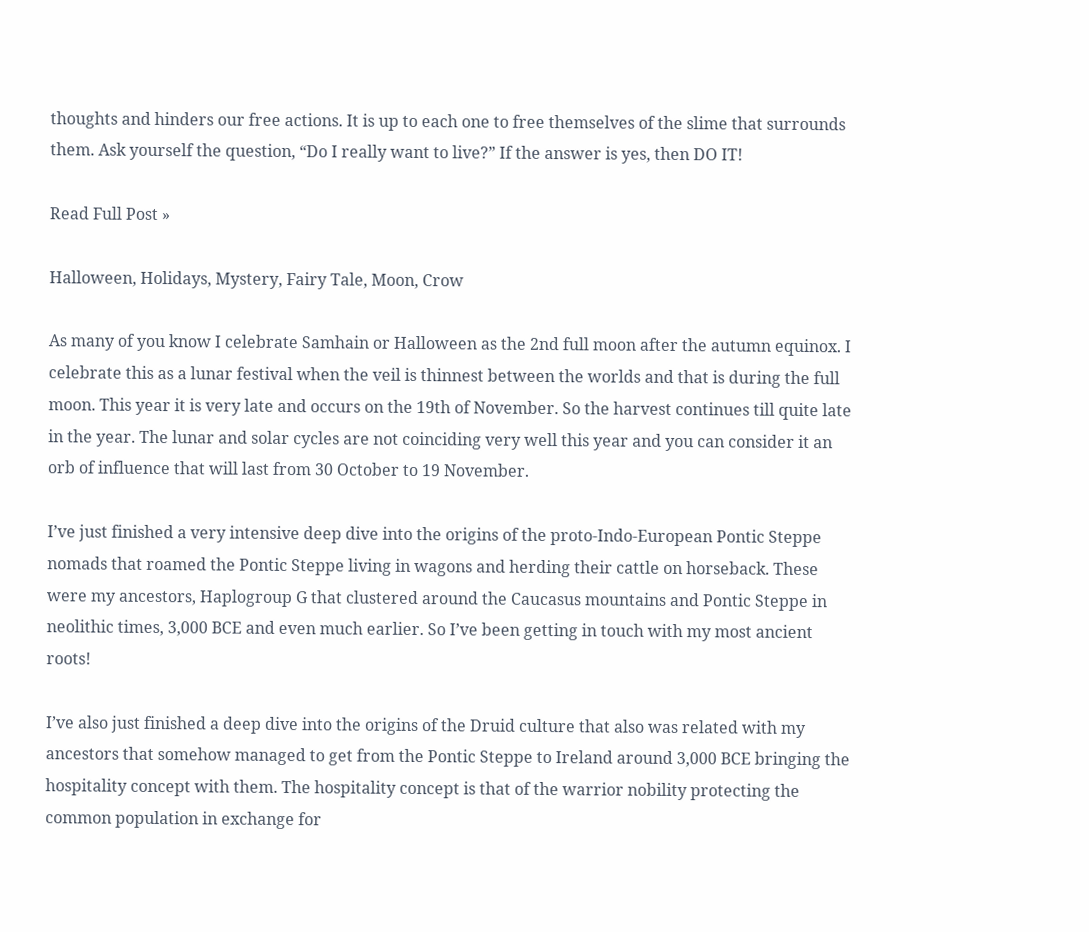thoughts and hinders our free actions. It is up to each one to free themselves of the slime that surrounds them. Ask yourself the question, “Do I really want to live?” If the answer is yes, then DO IT!

Read Full Post »

Halloween, Holidays, Mystery, Fairy Tale, Moon, Crow

As many of you know I celebrate Samhain or Halloween as the 2nd full moon after the autumn equinox. I celebrate this as a lunar festival when the veil is thinnest between the worlds and that is during the full moon. This year it is very late and occurs on the 19th of November. So the harvest continues till quite late in the year. The lunar and solar cycles are not coinciding very well this year and you can consider it an orb of influence that will last from 30 October to 19 November.

I’ve just finished a very intensive deep dive into the origins of the proto-Indo-European Pontic Steppe nomads that roamed the Pontic Steppe living in wagons and herding their cattle on horseback. These were my ancestors, Haplogroup G that clustered around the Caucasus mountains and Pontic Steppe in neolithic times, 3,000 BCE and even much earlier. So I’ve been getting in touch with my most ancient roots!

I’ve also just finished a deep dive into the origins of the Druid culture that also was related with my ancestors that somehow managed to get from the Pontic Steppe to Ireland around 3,000 BCE bringing the hospitality concept with them. The hospitality concept is that of the warrior nobility protecting the common population in exchange for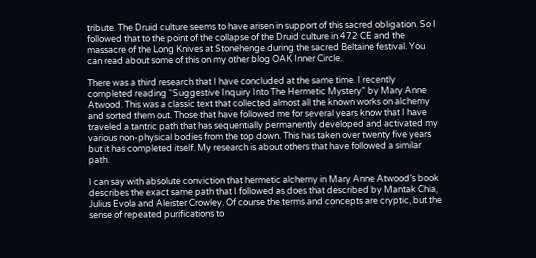tribute. The Druid culture seems to have arisen in support of this sacred obligation. So I followed that to the point of the collapse of the Druid culture in 472 CE and the massacre of the Long Knives at Stonehenge during the sacred Beltaine festival. You can read about some of this on my other blog OAK Inner Circle.

There was a third research that I have concluded at the same time. I recently completed reading “Suggestive Inquiry Into The Hermetic Mystery” by Mary Anne Atwood. This was a classic text that collected almost all the known works on alchemy and sorted them out. Those that have followed me for several years know that I have traveled a tantric path that has sequentially permanently developed and activated my various non-physical bodies from the top down. This has taken over twenty five years but it has completed itself. My research is about others that have followed a similar path.

I can say with absolute conviction that hermetic alchemy in Mary Anne Atwood’s book describes the exact same path that I followed as does that described by Mantak Chia, Julius Evola and Aleister Crowley. Of course the terms and concepts are cryptic, but the sense of repeated purifications to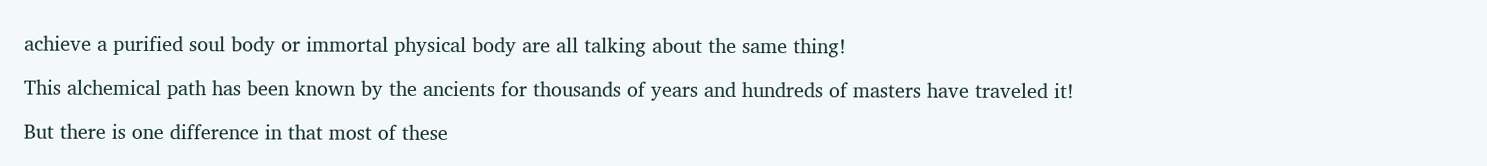achieve a purified soul body or immortal physical body are all talking about the same thing!

This alchemical path has been known by the ancients for thousands of years and hundreds of masters have traveled it!

But there is one difference in that most of these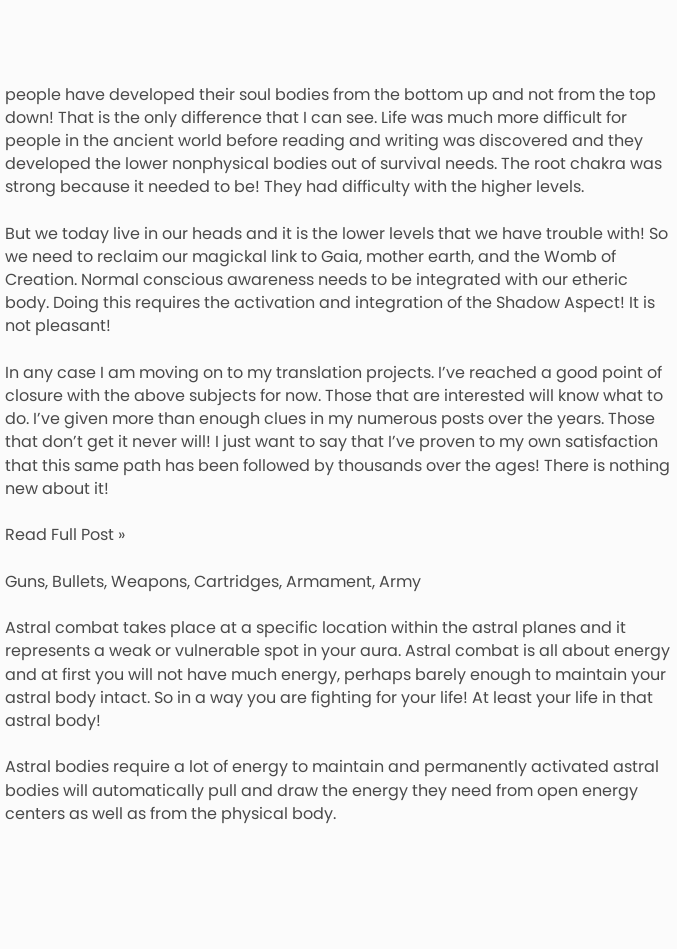people have developed their soul bodies from the bottom up and not from the top down! That is the only difference that I can see. Life was much more difficult for people in the ancient world before reading and writing was discovered and they developed the lower nonphysical bodies out of survival needs. The root chakra was strong because it needed to be! They had difficulty with the higher levels.

But we today live in our heads and it is the lower levels that we have trouble with! So we need to reclaim our magickal link to Gaia, mother earth, and the Womb of Creation. Normal conscious awareness needs to be integrated with our etheric body. Doing this requires the activation and integration of the Shadow Aspect! It is not pleasant!

In any case I am moving on to my translation projects. I’ve reached a good point of closure with the above subjects for now. Those that are interested will know what to do. I’ve given more than enough clues in my numerous posts over the years. Those that don’t get it never will! I just want to say that I’ve proven to my own satisfaction that this same path has been followed by thousands over the ages! There is nothing new about it!

Read Full Post »

Guns, Bullets, Weapons, Cartridges, Armament, Army

Astral combat takes place at a specific location within the astral planes and it represents a weak or vulnerable spot in your aura. Astral combat is all about energy and at first you will not have much energy, perhaps barely enough to maintain your astral body intact. So in a way you are fighting for your life! At least your life in that astral body!

Astral bodies require a lot of energy to maintain and permanently activated astral bodies will automatically pull and draw the energy they need from open energy centers as well as from the physical body.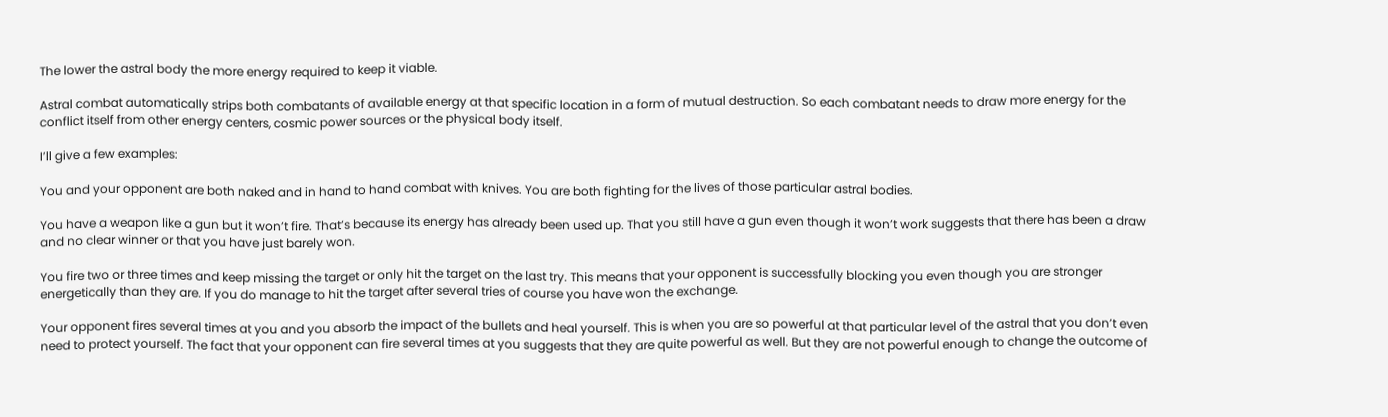The lower the astral body the more energy required to keep it viable.

Astral combat automatically strips both combatants of available energy at that specific location in a form of mutual destruction. So each combatant needs to draw more energy for the conflict itself from other energy centers, cosmic power sources or the physical body itself.

I’ll give a few examples:

You and your opponent are both naked and in hand to hand combat with knives. You are both fighting for the lives of those particular astral bodies.

You have a weapon like a gun but it won’t fire. That’s because its energy has already been used up. That you still have a gun even though it won’t work suggests that there has been a draw and no clear winner or that you have just barely won.

You fire two or three times and keep missing the target or only hit the target on the last try. This means that your opponent is successfully blocking you even though you are stronger energetically than they are. If you do manage to hit the target after several tries of course you have won the exchange.

Your opponent fires several times at you and you absorb the impact of the bullets and heal yourself. This is when you are so powerful at that particular level of the astral that you don’t even need to protect yourself. The fact that your opponent can fire several times at you suggests that they are quite powerful as well. But they are not powerful enough to change the outcome of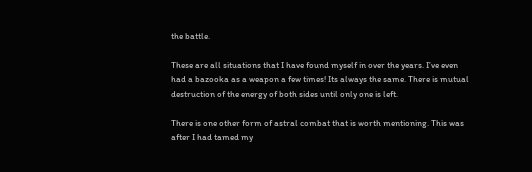the battle.

These are all situations that I have found myself in over the years. I’ve even had a bazooka as a weapon a few times! Its always the same. There is mutual destruction of the energy of both sides until only one is left.

There is one other form of astral combat that is worth mentioning. This was after I had tamed my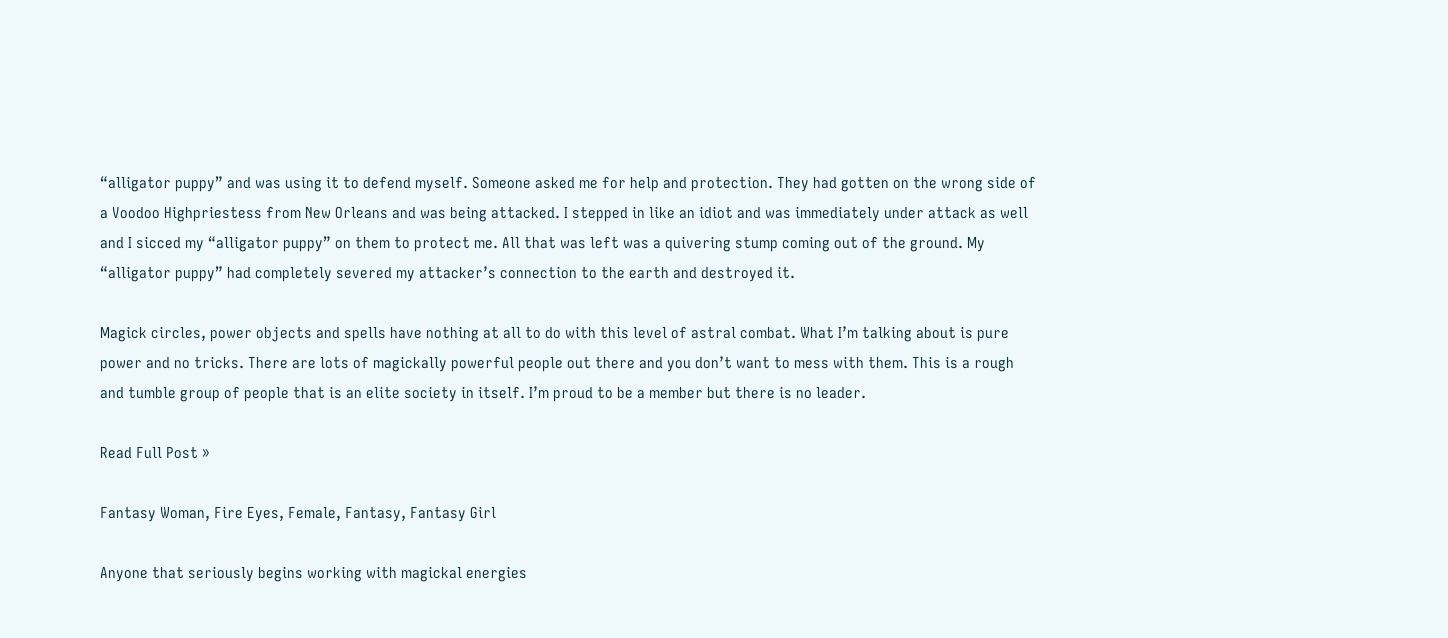“alligator puppy” and was using it to defend myself. Someone asked me for help and protection. They had gotten on the wrong side of a Voodoo Highpriestess from New Orleans and was being attacked. I stepped in like an idiot and was immediately under attack as well and I sicced my “alligator puppy” on them to protect me. All that was left was a quivering stump coming out of the ground. My “alligator puppy” had completely severed my attacker’s connection to the earth and destroyed it.

Magick circles, power objects and spells have nothing at all to do with this level of astral combat. What I’m talking about is pure power and no tricks. There are lots of magickally powerful people out there and you don’t want to mess with them. This is a rough and tumble group of people that is an elite society in itself. I’m proud to be a member but there is no leader.

Read Full Post »

Fantasy Woman, Fire Eyes, Female, Fantasy, Fantasy Girl

Anyone that seriously begins working with magickal energies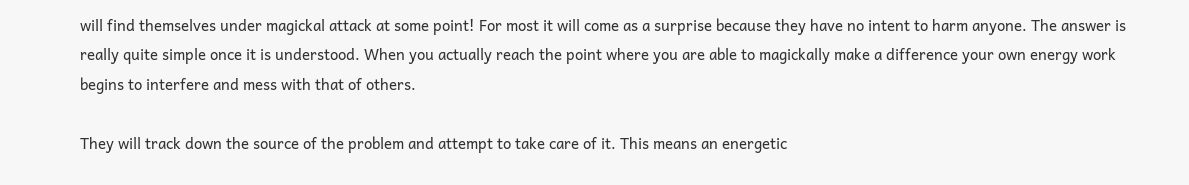will find themselves under magickal attack at some point! For most it will come as a surprise because they have no intent to harm anyone. The answer is really quite simple once it is understood. When you actually reach the point where you are able to magickally make a difference your own energy work begins to interfere and mess with that of others.

They will track down the source of the problem and attempt to take care of it. This means an energetic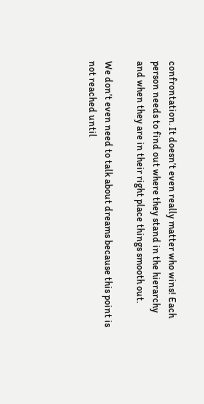confrontation. It doesn’t even really matter who wins! Each person needs to find out where they stand in the hierarchy and when they are in their right place things smooth out.

We don’t even need to talk about dreams because this point is not reached until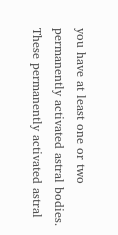you have at least one or two permanently activated astral bodies. These permanently activated astral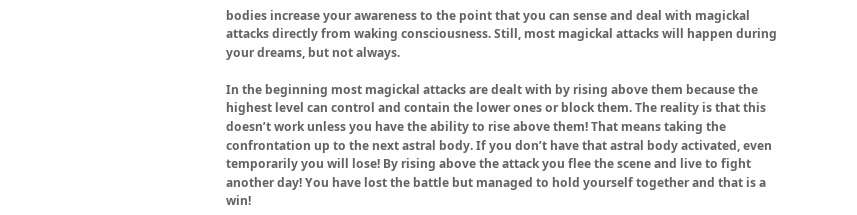bodies increase your awareness to the point that you can sense and deal with magickal attacks directly from waking consciousness. Still, most magickal attacks will happen during your dreams, but not always.

In the beginning most magickal attacks are dealt with by rising above them because the highest level can control and contain the lower ones or block them. The reality is that this doesn’t work unless you have the ability to rise above them! That means taking the confrontation up to the next astral body. If you don’t have that astral body activated, even temporarily you will lose! By rising above the attack you flee the scene and live to fight another day! You have lost the battle but managed to hold yourself together and that is a win!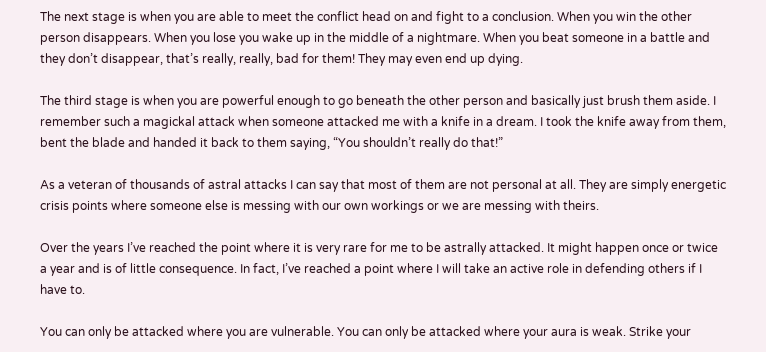The next stage is when you are able to meet the conflict head on and fight to a conclusion. When you win the other person disappears. When you lose you wake up in the middle of a nightmare. When you beat someone in a battle and they don’t disappear, that’s really, really, bad for them! They may even end up dying.

The third stage is when you are powerful enough to go beneath the other person and basically just brush them aside. I remember such a magickal attack when someone attacked me with a knife in a dream. I took the knife away from them, bent the blade and handed it back to them saying, “You shouldn’t really do that!”

As a veteran of thousands of astral attacks I can say that most of them are not personal at all. They are simply energetic crisis points where someone else is messing with our own workings or we are messing with theirs.

Over the years I’ve reached the point where it is very rare for me to be astrally attacked. It might happen once or twice a year and is of little consequence. In fact, I’ve reached a point where I will take an active role in defending others if I have to.

You can only be attacked where you are vulnerable. You can only be attacked where your aura is weak. Strike your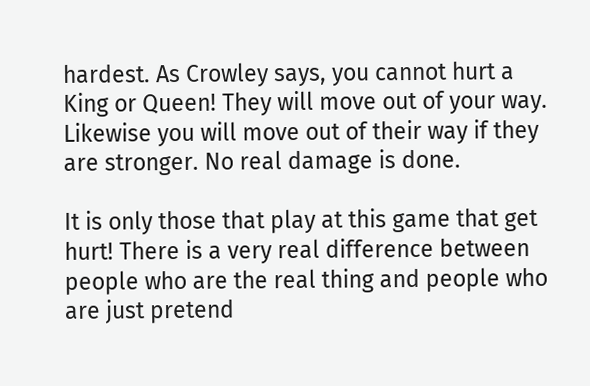hardest. As Crowley says, you cannot hurt a King or Queen! They will move out of your way. Likewise you will move out of their way if they are stronger. No real damage is done.

It is only those that play at this game that get hurt! There is a very real difference between people who are the real thing and people who are just pretend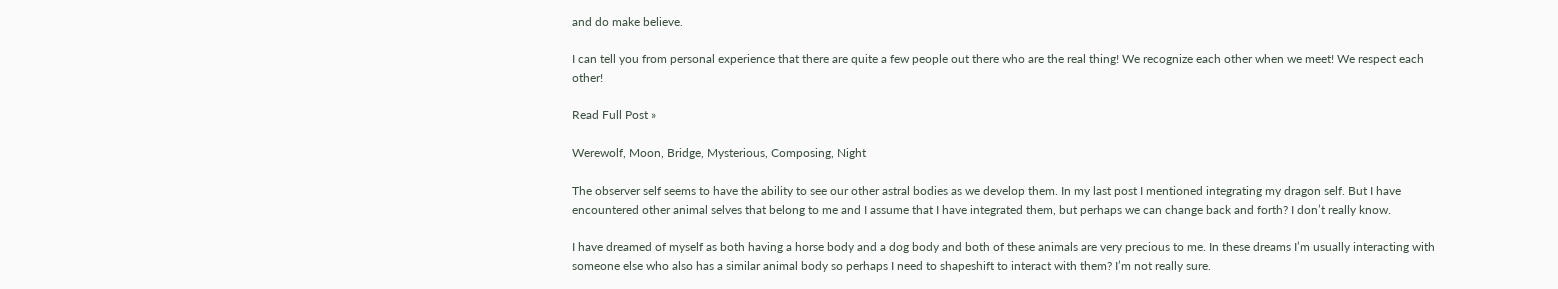and do make believe.

I can tell you from personal experience that there are quite a few people out there who are the real thing! We recognize each other when we meet! We respect each other!

Read Full Post »

Werewolf, Moon, Bridge, Mysterious, Composing, Night

The observer self seems to have the ability to see our other astral bodies as we develop them. In my last post I mentioned integrating my dragon self. But I have encountered other animal selves that belong to me and I assume that I have integrated them, but perhaps we can change back and forth? I don’t really know.

I have dreamed of myself as both having a horse body and a dog body and both of these animals are very precious to me. In these dreams I’m usually interacting with someone else who also has a similar animal body so perhaps I need to shapeshift to interact with them? I’m not really sure.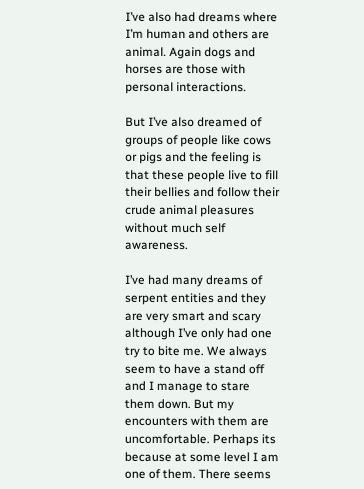I’ve also had dreams where I’m human and others are animal. Again dogs and horses are those with personal interactions.

But I’ve also dreamed of groups of people like cows or pigs and the feeling is that these people live to fill their bellies and follow their crude animal pleasures without much self awareness.

I’ve had many dreams of serpent entities and they are very smart and scary although I’ve only had one try to bite me. We always seem to have a stand off and I manage to stare them down. But my encounters with them are uncomfortable. Perhaps its because at some level I am one of them. There seems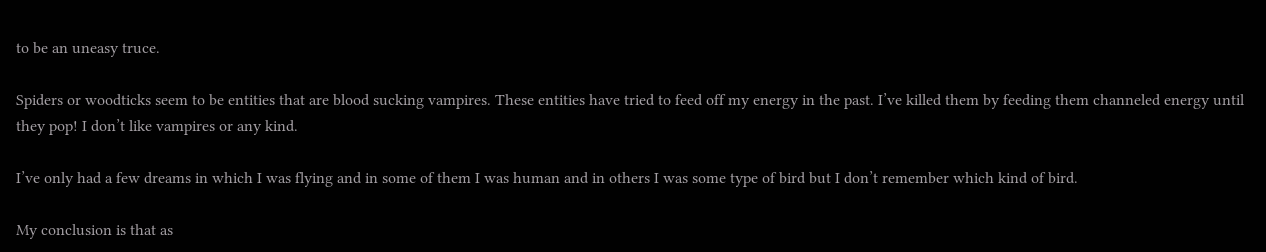to be an uneasy truce.

Spiders or woodticks seem to be entities that are blood sucking vampires. These entities have tried to feed off my energy in the past. I’ve killed them by feeding them channeled energy until they pop! I don’t like vampires or any kind.

I’ve only had a few dreams in which I was flying and in some of them I was human and in others I was some type of bird but I don’t remember which kind of bird.

My conclusion is that as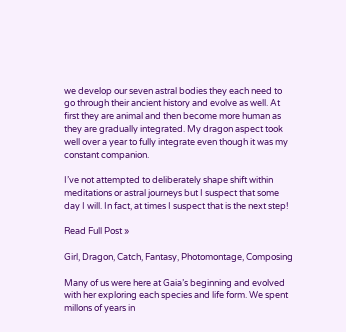we develop our seven astral bodies they each need to go through their ancient history and evolve as well. At first they are animal and then become more human as they are gradually integrated. My dragon aspect took well over a year to fully integrate even though it was my constant companion.

I’ve not attempted to deliberately shape shift within meditations or astral journeys but I suspect that some day I will. In fact, at times I suspect that is the next step!

Read Full Post »

Girl, Dragon, Catch, Fantasy, Photomontage, Composing

Many of us were here at Gaia’s beginning and evolved with her exploring each species and life form. We spent millons of years in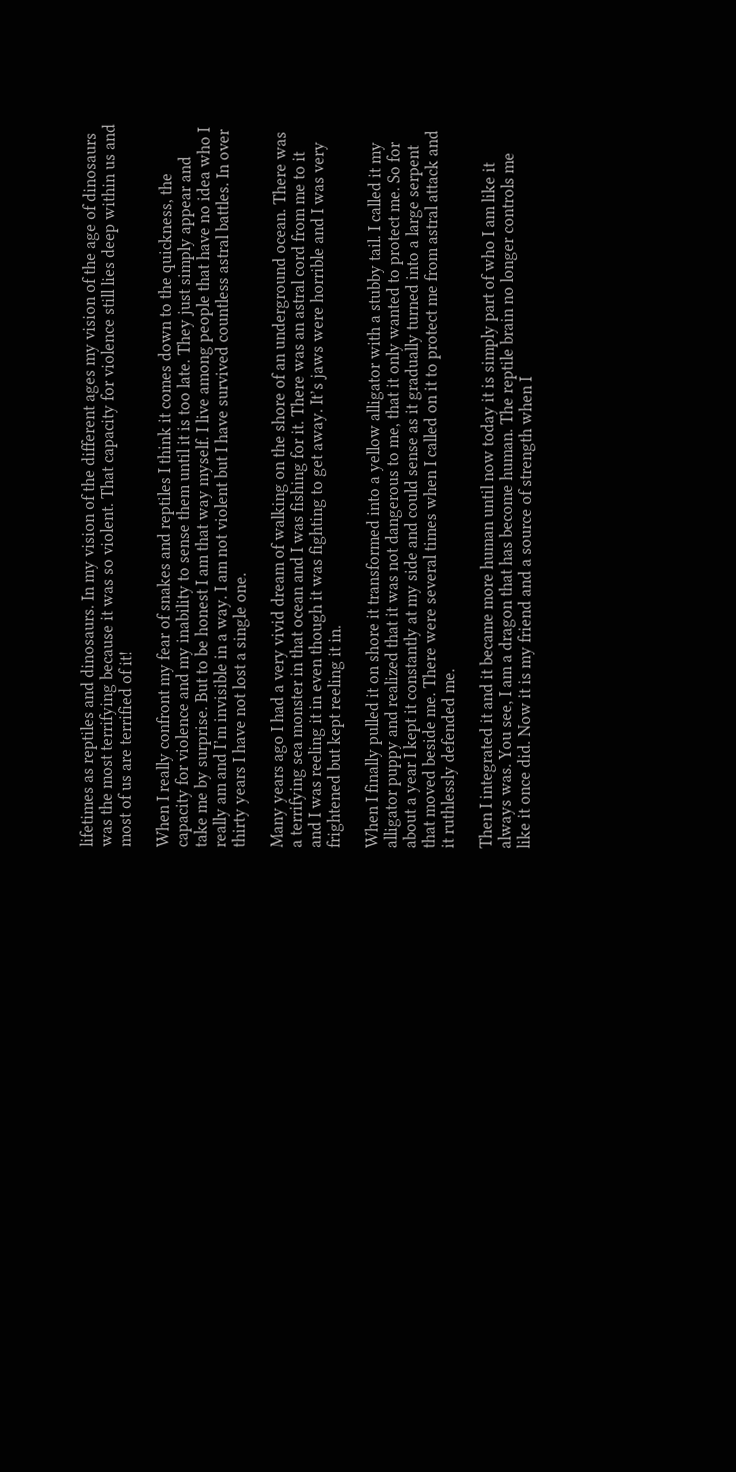lifetimes as reptiles and dinosaurs. In my vision of the different ages my vision of the age of dinosaurs was the most terrifying because it was so violent. That capacity for violence still lies deep within us and most of us are terrified of it!

When I really confront my fear of snakes and reptiles I think it comes down to the quickness, the capacity for violence and my inability to sense them until it is too late. They just simply appear and take me by surprise. But to be honest I am that way myself. I live among people that have no idea who I really am and I’m invisible in a way. I am not violent but I have survived countless astral battles. In over thirty years I have not lost a single one.

Many years ago I had a very vivid dream of walking on the shore of an underground ocean. There was a terrifying sea monster in that ocean and I was fishing for it. There was an astral cord from me to it and I was reeling it in even though it was fighting to get away. It’s jaws were horrible and I was very frightened but kept reeling it in.

When I finally pulled it on shore it transformed into a yellow alligator with a stubby tail. I called it my alligator puppy and realized that it was not dangerous to me, that it only wanted to protect me. So for about a year I kept it constantly at my side and could sense as it gradually turned into a large serpent that moved beside me. There were several times when I called on it to protect me from astral attack and it ruthlessly defended me.

Then I integrated it and it became more human until now today it is simply part of who I am like it always was. You see, I am a dragon that has become human. The reptile brain no longer controls me like it once did. Now it is my friend and a source of strength when I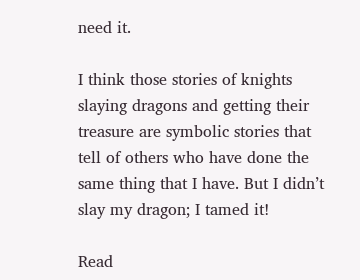need it.

I think those stories of knights slaying dragons and getting their treasure are symbolic stories that tell of others who have done the same thing that I have. But I didn’t slay my dragon; I tamed it!

Read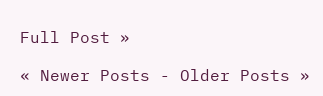Full Post »

« Newer Posts - Older Posts »